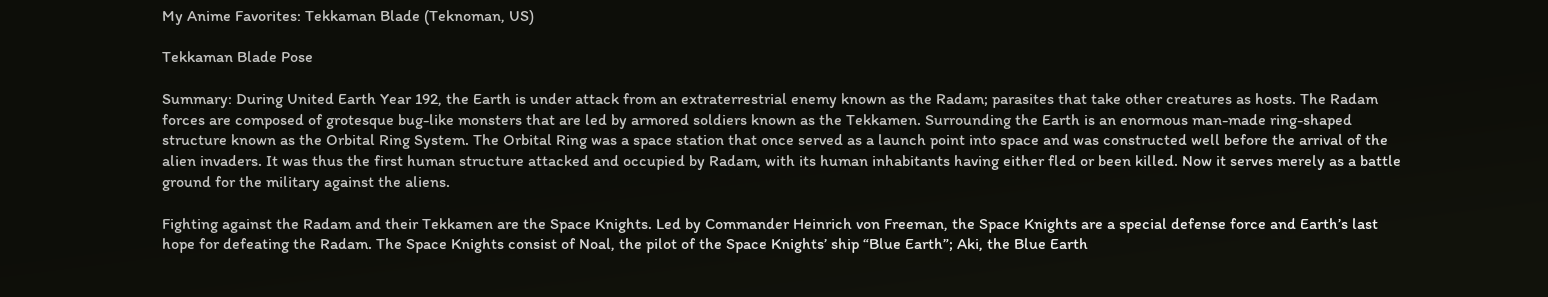My Anime Favorites: Tekkaman Blade (Teknoman, US)

Tekkaman Blade Pose

Summary: During United Earth Year 192, the Earth is under attack from an extraterrestrial enemy known as the Radam; parasites that take other creatures as hosts. The Radam forces are composed of grotesque bug-like monsters that are led by armored soldiers known as the Tekkamen. Surrounding the Earth is an enormous man-made ring-shaped structure known as the Orbital Ring System. The Orbital Ring was a space station that once served as a launch point into space and was constructed well before the arrival of the alien invaders. It was thus the first human structure attacked and occupied by Radam, with its human inhabitants having either fled or been killed. Now it serves merely as a battle ground for the military against the aliens.

Fighting against the Radam and their Tekkamen are the Space Knights. Led by Commander Heinrich von Freeman, the Space Knights are a special defense force and Earth’s last hope for defeating the Radam. The Space Knights consist of Noal, the pilot of the Space Knights’ ship “Blue Earth”; Aki, the Blue Earth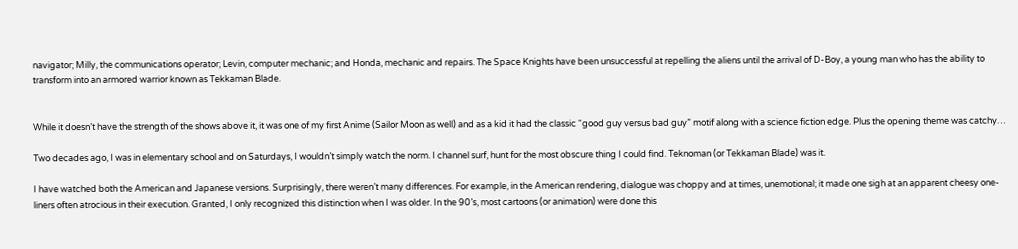navigator; Milly, the communications operator; Levin, computer mechanic; and Honda, mechanic and repairs. The Space Knights have been unsuccessful at repelling the aliens until the arrival of D-Boy, a young man who has the ability to transform into an armored warrior known as Tekkaman Blade.


While it doesn’t have the strength of the shows above it, it was one of my first Anime (Sailor Moon as well) and as a kid it had the classic “good guy versus bad guy” motif along with a science fiction edge. Plus the opening theme was catchy…

Two decades ago, I was in elementary school and on Saturdays, I wouldn’t simply watch the norm. I channel surf, hunt for the most obscure thing I could find. Teknoman (or Tekkaman Blade) was it.

I have watched both the American and Japanese versions. Surprisingly, there weren’t many differences. For example, in the American rendering, dialogue was choppy and at times, unemotional; it made one sigh at an apparent cheesy one-liners often atrocious in their execution. Granted, I only recognized this distinction when I was older. In the 90’s, most cartoons (or animation) were done this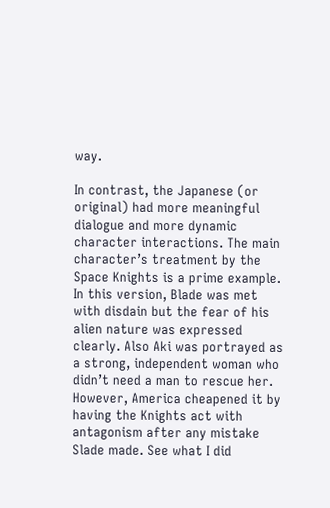way.

In contrast, the Japanese (or original) had more meaningful dialogue and more dynamic character interactions. The main character’s treatment by the Space Knights is a prime example. In this version, Blade was met with disdain but the fear of his alien nature was expressed clearly. Also Aki was portrayed as a strong, independent woman who didn’t need a man to rescue her. However, America cheapened it by having the Knights act with antagonism after any mistake Slade made. See what I did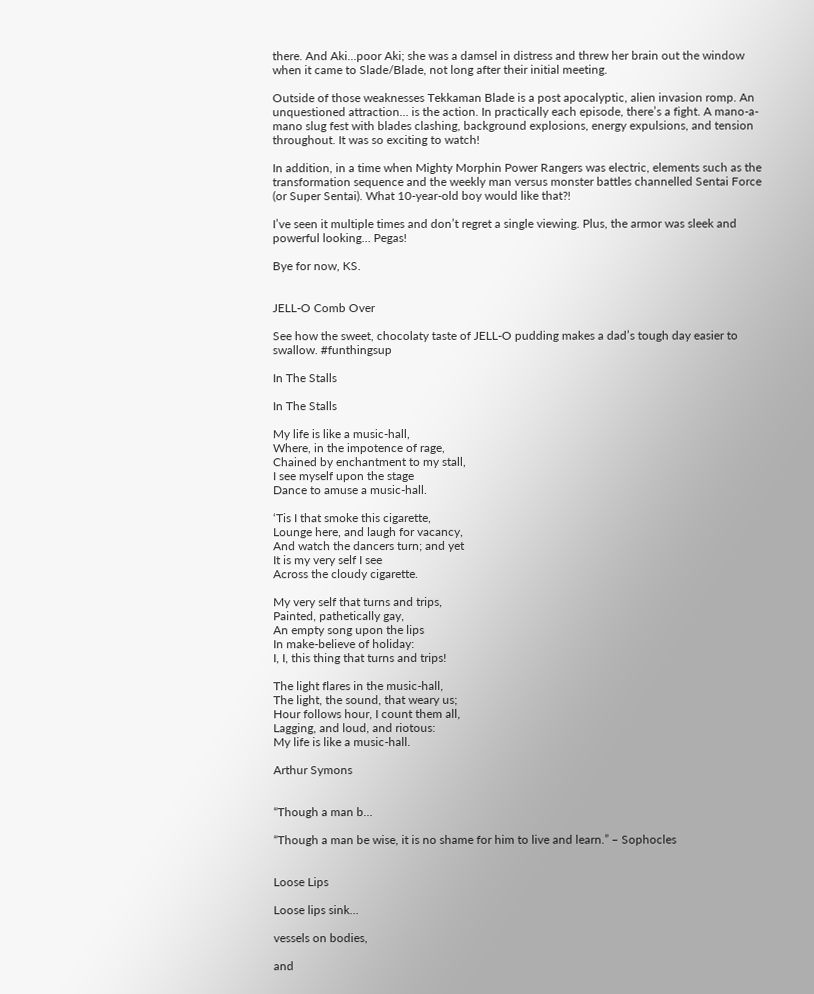there. And Aki…poor Aki; she was a damsel in distress and threw her brain out the window when it came to Slade/Blade, not long after their initial meeting.

Outside of those weaknesses Tekkaman Blade is a post apocalyptic, alien invasion romp. An unquestioned attraction… is the action. In practically each episode, there’s a fight. A mano-a-mano slug fest with blades clashing, background explosions, energy expulsions, and tension throughout. It was so exciting to watch!

In addition, in a time when Mighty Morphin Power Rangers was electric, elements such as the transformation sequence and the weekly man versus monster battles channelled Sentai Force (or Super Sentai). What 10-year-old boy would like that?!

I’ve seen it multiple times and don’t regret a single viewing. Plus, the armor was sleek and powerful looking… Pegas!

Bye for now, KS.


JELL-O Comb Over

See how the sweet, chocolaty taste of JELL-O pudding makes a dad’s tough day easier to swallow. #funthingsup

In The Stalls

In The Stalls

My life is like a music-hall,
Where, in the impotence of rage,
Chained by enchantment to my stall,
I see myself upon the stage
Dance to amuse a music-hall.

‘Tis I that smoke this cigarette,
Lounge here, and laugh for vacancy,
And watch the dancers turn; and yet
It is my very self I see
Across the cloudy cigarette.

My very self that turns and trips,
Painted, pathetically gay,
An empty song upon the lips
In make-believe of holiday:
I, I, this thing that turns and trips!

The light flares in the music-hall,
The light, the sound, that weary us;
Hour follows hour, I count them all,
Lagging, and loud, and riotous:
My life is like a music-hall.

Arthur Symons


“Though a man b…

“Though a man be wise, it is no shame for him to live and learn.” – Sophocles


Loose Lips

Loose lips sink…

vessels on bodies,

and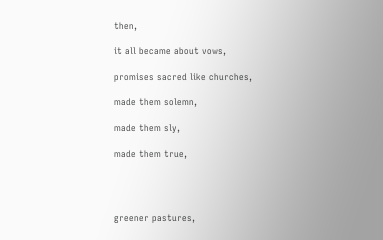then,

it all became about vows,

promises sacred like churches,

made them solemn,

made them sly,

made them true,




greener pastures,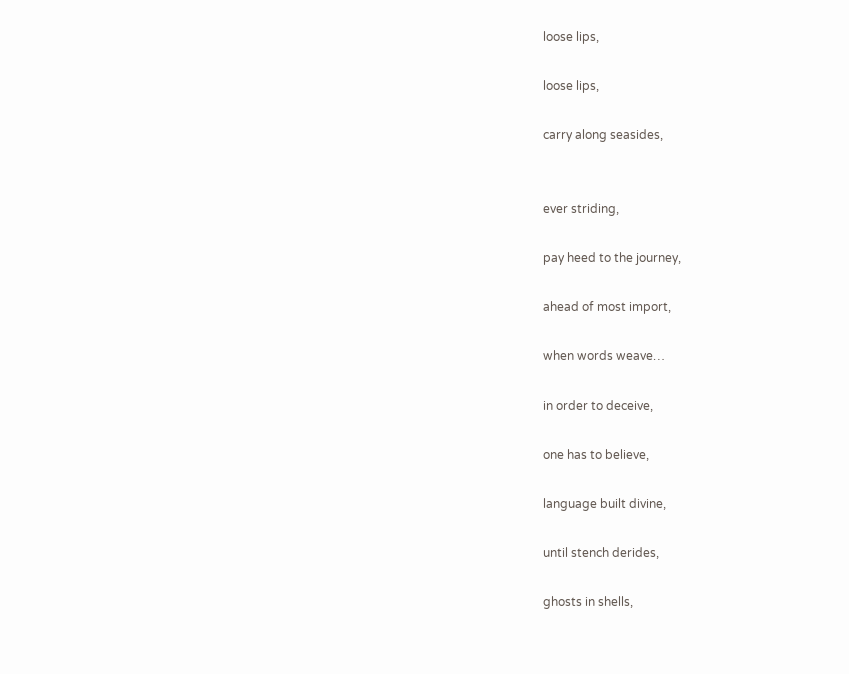loose lips,

loose lips,

carry along seasides,


ever striding,

pay heed to the journey,

ahead of most import,

when words weave…

in order to deceive,

one has to believe,

language built divine,

until stench derides,

ghosts in shells,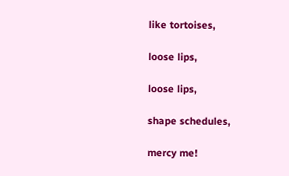like tortoises,

loose lips,

loose lips,

shape schedules,

mercy me!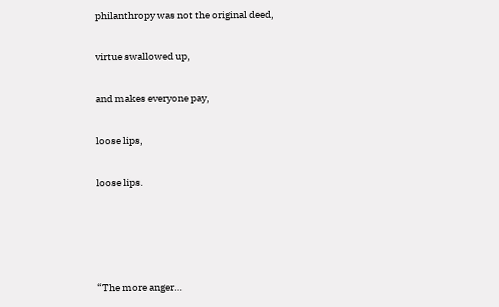philanthropy was not the original deed,

virtue swallowed up,

and makes everyone pay,

loose lips,

loose lips.




“The more anger…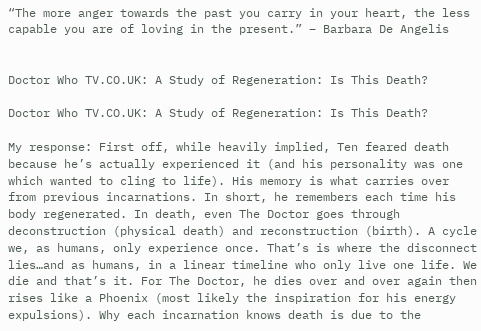“The more anger towards the past you carry in your heart, the less capable you are of loving in the present.” – Barbara De Angelis


Doctor Who TV.CO.UK: A Study of Regeneration: Is This Death?

Doctor Who TV.CO.UK: A Study of Regeneration: Is This Death?

My response: First off, while heavily implied, Ten feared death because he’s actually experienced it (and his personality was one which wanted to cling to life). His memory is what carries over from previous incarnations. In short, he remembers each time his body regenerated. In death, even The Doctor goes through deconstruction (physical death) and reconstruction (birth). A cycle we, as humans, only experience once. That’s is where the disconnect lies…and as humans, in a linear timeline who only live one life. We die and that’s it. For The Doctor, he dies over and over again then rises like a Phoenix (most likely the inspiration for his energy expulsions). Why each incarnation knows death is due to the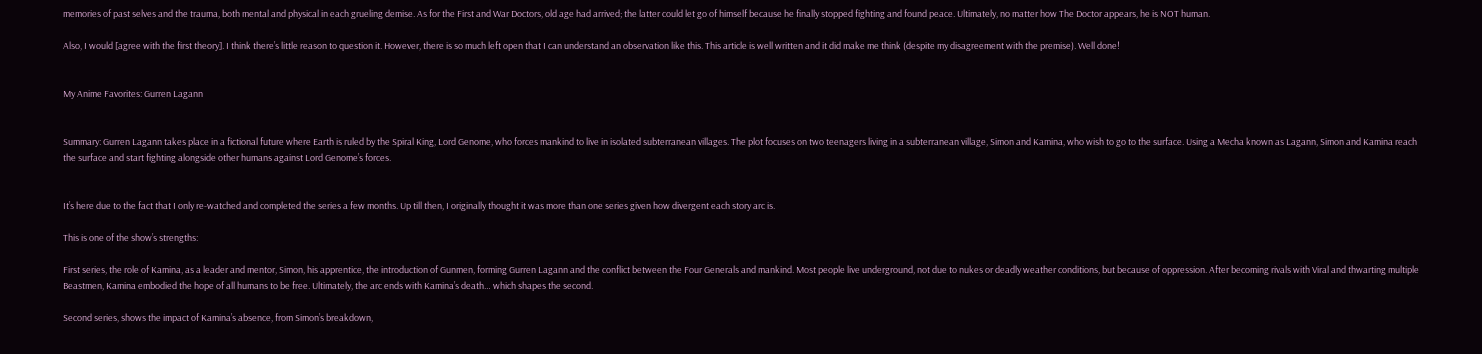memories of past selves and the trauma, both mental and physical in each grueling demise. As for the First and War Doctors, old age had arrived; the latter could let go of himself because he finally stopped fighting and found peace. Ultimately, no matter how The Doctor appears, he is NOT human.

Also, I would [agree with the first theory]. I think there’s little reason to question it. However, there is so much left open that I can understand an observation like this. This article is well written and it did make me think (despite my disagreement with the premise). Well done!


My Anime Favorites: Gurren Lagann


Summary: Gurren Lagann takes place in a fictional future where Earth is ruled by the Spiral King, Lord Genome, who forces mankind to live in isolated subterranean villages. The plot focuses on two teenagers living in a subterranean village, Simon and Kamina, who wish to go to the surface. Using a Mecha known as Lagann, Simon and Kamina reach the surface and start fighting alongside other humans against Lord Genome’s forces.


It’s here due to the fact that I only re-watched and completed the series a few months. Up till then, I originally thought it was more than one series given how divergent each story arc is.

This is one of the show’s strengths:

First series, the role of Kamina, as a leader and mentor, Simon, his apprentice, the introduction of Gunmen, forming Gurren Lagann and the conflict between the Four Generals and mankind. Most people live underground, not due to nukes or deadly weather conditions, but because of oppression. After becoming rivals with Viral and thwarting multiple Beastmen, Kamina embodied the hope of all humans to be free. Ultimately, the arc ends with Kamina’s death… which shapes the second.

Second series, shows the impact of Kamina’s absence, from Simon’s breakdown,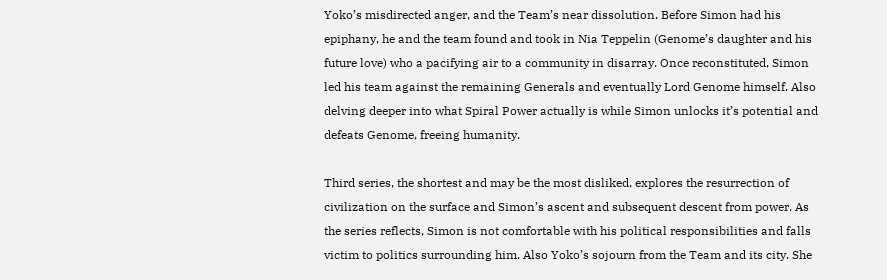Yoko’s misdirected anger, and the Team’s near dissolution. Before Simon had his epiphany, he and the team found and took in Nia Teppelin (Genome’s daughter and his future love) who a pacifying air to a community in disarray. Once reconstituted, Simon led his team against the remaining Generals and eventually Lord Genome himself. Also delving deeper into what Spiral Power actually is while Simon unlocks it’s potential and defeats Genome, freeing humanity.

Third series, the shortest and may be the most disliked, explores the resurrection of civilization on the surface and Simon’s ascent and subsequent descent from power. As the series reflects, Simon is not comfortable with his political responsibilities and falls victim to politics surrounding him. Also Yoko’s sojourn from the Team and its city. She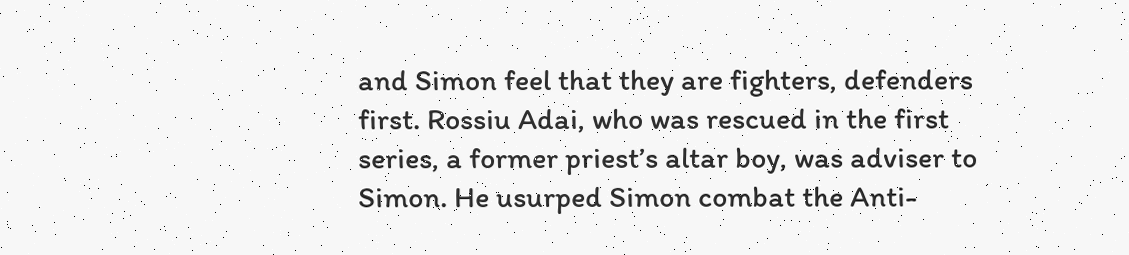and Simon feel that they are fighters, defenders first. Rossiu Adai, who was rescued in the first series, a former priest’s altar boy, was adviser to Simon. He usurped Simon combat the Anti-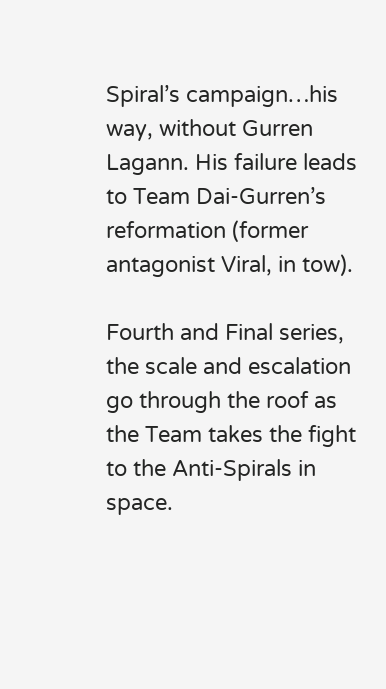Spiral’s campaign…his way, without Gurren Lagann. His failure leads to Team Dai-Gurren’s reformation (former antagonist Viral, in tow).

Fourth and Final series, the scale and escalation go through the roof as the Team takes the fight to the Anti-Spirals in space.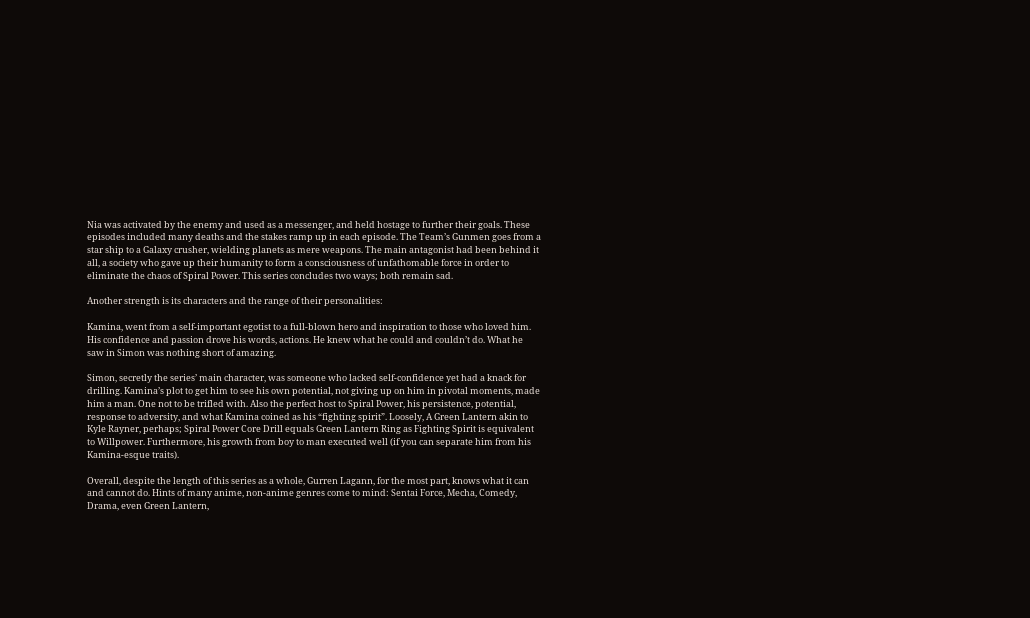Nia was activated by the enemy and used as a messenger, and held hostage to further their goals. These episodes included many deaths and the stakes ramp up in each episode. The Team’s Gunmen goes from a star ship to a Galaxy crusher, wielding planets as mere weapons. The main antagonist had been behind it all, a society who gave up their humanity to form a consciousness of unfathomable force in order to eliminate the chaos of Spiral Power. This series concludes two ways; both remain sad.

Another strength is its characters and the range of their personalities:

Kamina, went from a self-important egotist to a full-blown hero and inspiration to those who loved him. His confidence and passion drove his words, actions. He knew what he could and couldn’t do. What he saw in Simon was nothing short of amazing.

Simon, secretly the series’ main character, was someone who lacked self-confidence yet had a knack for drilling. Kamina’s plot to get him to see his own potential, not giving up on him in pivotal moments, made him a man. One not to be trifled with. Also the perfect host to Spiral Power, his persistence, potential, response to adversity, and what Kamina coined as his “fighting spirit”. Loosely, A Green Lantern akin to Kyle Rayner, perhaps; Spiral Power Core Drill equals Green Lantern Ring as Fighting Spirit is equivalent to Willpower. Furthermore, his growth from boy to man executed well (if you can separate him from his Kamina-esque traits).

Overall, despite the length of this series as a whole, Gurren Lagann, for the most part, knows what it can and cannot do. Hints of many anime, non-anime genres come to mind: Sentai Force, Mecha, Comedy, Drama, even Green Lantern,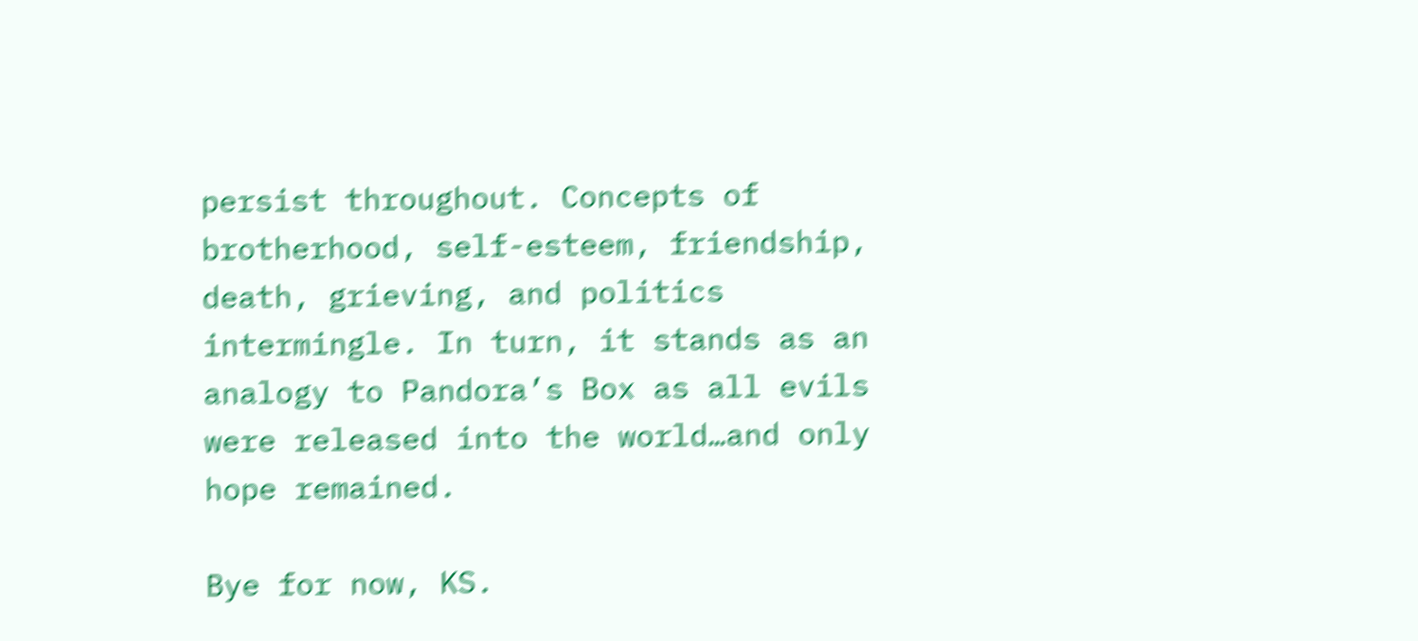persist throughout. Concepts of brotherhood, self-esteem, friendship, death, grieving, and politics intermingle. In turn, it stands as an analogy to Pandora’s Box as all evils were released into the world…and only hope remained.

Bye for now, KS.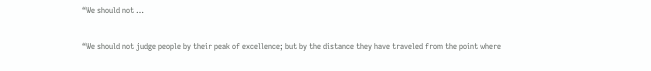“We should not …

“We should not judge people by their peak of excellence; but by the distance they have traveled from the point where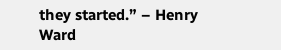they started.” – Henry Ward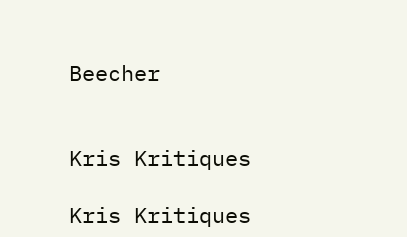Beecher


Kris Kritiques

Kris Kritiques